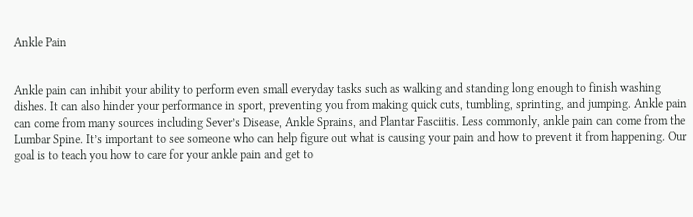Ankle Pain


Ankle pain can inhibit your ability to perform even small everyday tasks such as walking and standing long enough to finish washing dishes. It can also hinder your performance in sport, preventing you from making quick cuts, tumbling, sprinting, and jumping. Ankle pain can come from many sources including Sever’s Disease, Ankle Sprains, and Plantar Fasciitis. Less commonly, ankle pain can come from the Lumbar Spine. It’s important to see someone who can help figure out what is causing your pain and how to prevent it from happening. Our goal is to teach you how to care for your ankle pain and get to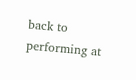back to performing at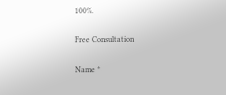100%.

Free Consultation

Name *